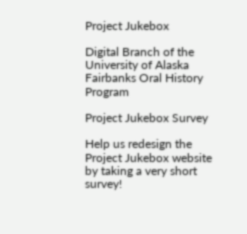Project Jukebox

Digital Branch of the University of Alaska Fairbanks Oral History Program

Project Jukebox Survey

Help us redesign the Project Jukebox website by taking a very short survey!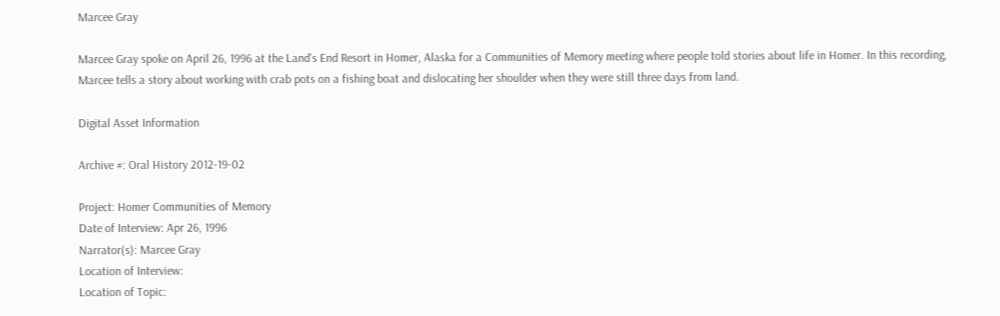Marcee Gray

Marcee Gray spoke on April 26, 1996 at the Land's End Resort in Homer, Alaska for a Communities of Memory meeting where people told stories about life in Homer. In this recording, Marcee tells a story about working with crab pots on a fishing boat and dislocating her shoulder when they were still three days from land.

Digital Asset Information

Archive #: Oral History 2012-19-02

Project: Homer Communities of Memory
Date of Interview: Apr 26, 1996
Narrator(s): Marcee Gray
Location of Interview:
Location of Topic: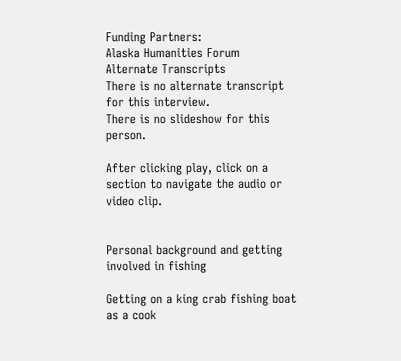Funding Partners:
Alaska Humanities Forum
Alternate Transcripts
There is no alternate transcript for this interview.
There is no slideshow for this person.

After clicking play, click on a section to navigate the audio or video clip.


Personal background and getting involved in fishing

Getting on a king crab fishing boat as a cook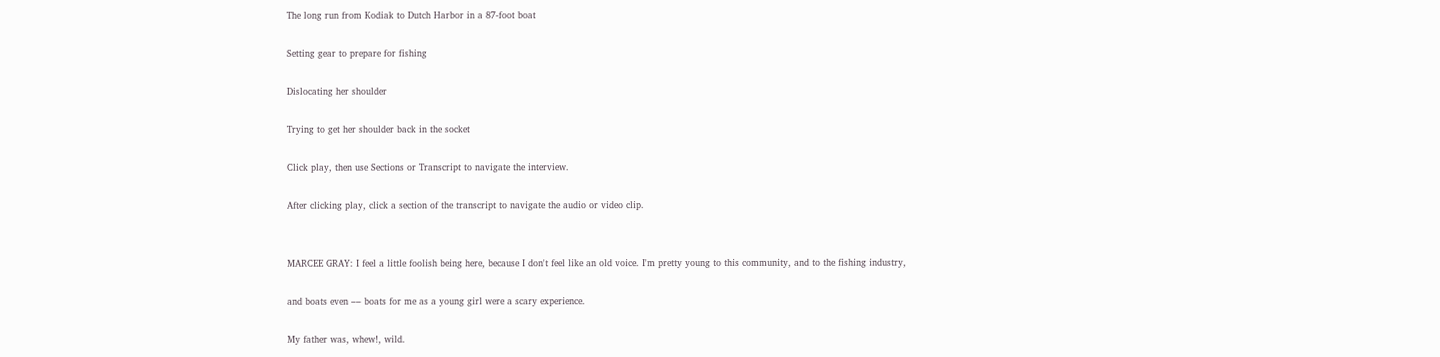The long run from Kodiak to Dutch Harbor in a 87-foot boat

Setting gear to prepare for fishing

Dislocating her shoulder

Trying to get her shoulder back in the socket

Click play, then use Sections or Transcript to navigate the interview.

After clicking play, click a section of the transcript to navigate the audio or video clip.


MARCEE GRAY: I feel a little foolish being here, because I don't feel like an old voice. I'm pretty young to this community, and to the fishing industry,

and boats even –– boats for me as a young girl were a scary experience.

My father was, whew!, wild.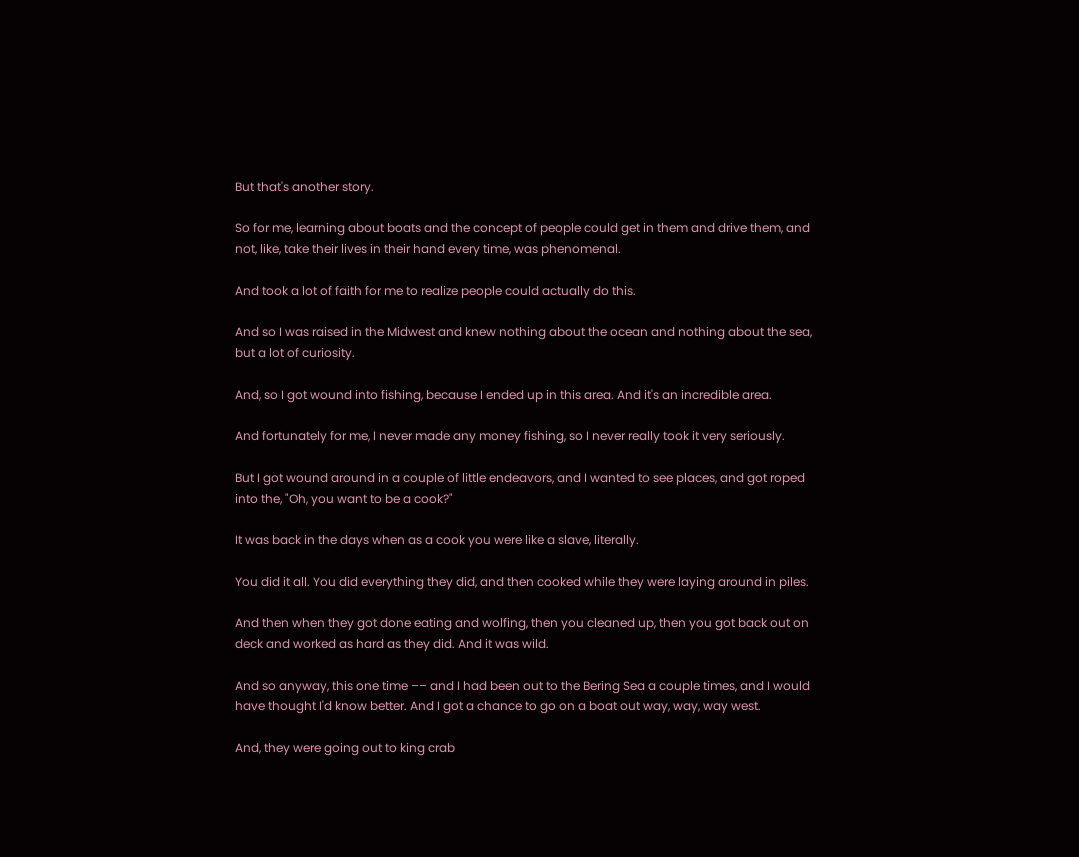But that's another story.

So for me, learning about boats and the concept of people could get in them and drive them, and not, like, take their lives in their hand every time, was phenomenal.

And took a lot of faith for me to realize people could actually do this.

And so I was raised in the Midwest and knew nothing about the ocean and nothing about the sea, but a lot of curiosity.

And, so I got wound into fishing, because I ended up in this area. And it's an incredible area.

And fortunately for me, I never made any money fishing, so I never really took it very seriously.

But I got wound around in a couple of little endeavors, and I wanted to see places, and got roped into the, "Oh, you want to be a cook?"

It was back in the days when as a cook you were like a slave, literally.

You did it all. You did everything they did, and then cooked while they were laying around in piles.

And then when they got done eating and wolfing, then you cleaned up, then you got back out on deck and worked as hard as they did. And it was wild.

And so anyway, this one time –– and I had been out to the Bering Sea a couple times, and I would have thought I'd know better. And I got a chance to go on a boat out way, way, way west.

And, they were going out to king crab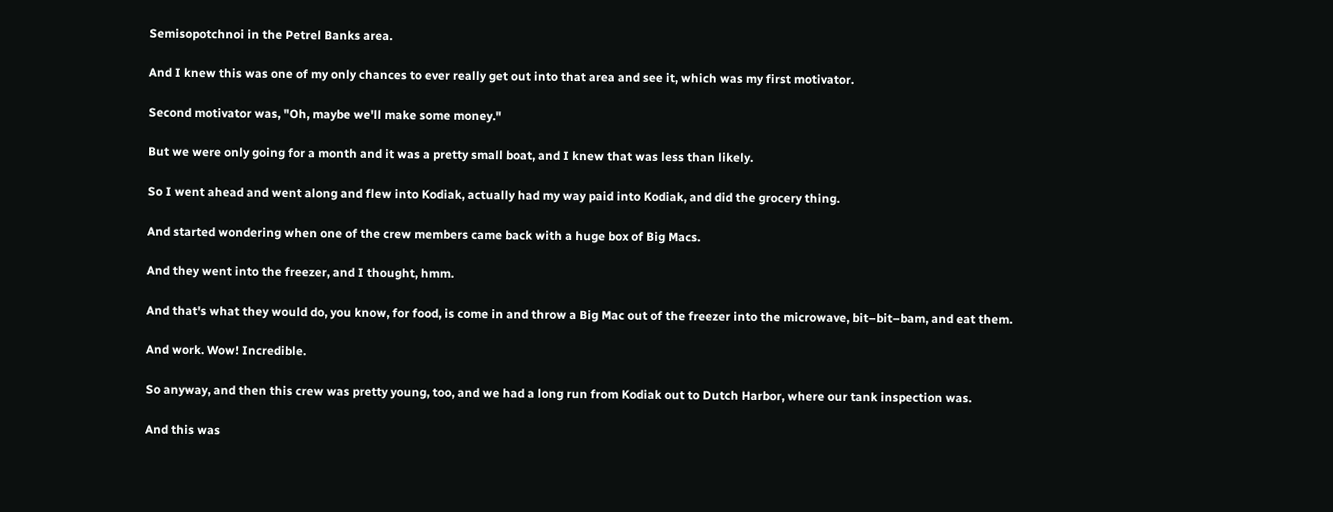Semisopotchnoi in the Petrel Banks area.

And I knew this was one of my only chances to ever really get out into that area and see it, which was my first motivator.

Second motivator was, "Oh, maybe we'll make some money."

But we were only going for a month and it was a pretty small boat, and I knew that was less than likely.

So I went ahead and went along and flew into Kodiak, actually had my way paid into Kodiak, and did the grocery thing.

And started wondering when one of the crew members came back with a huge box of Big Macs.

And they went into the freezer, and I thought, hmm.

And that's what they would do, you know, for food, is come in and throw a Big Mac out of the freezer into the microwave, bit–bit–bam, and eat them.

And work. Wow! Incredible.

So anyway, and then this crew was pretty young, too, and we had a long run from Kodiak out to Dutch Harbor, where our tank inspection was.

And this was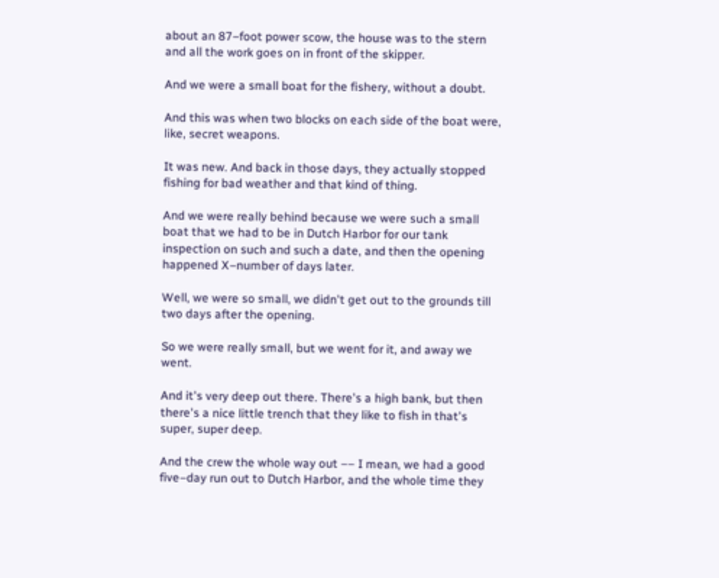about an 87–foot power scow, the house was to the stern and all the work goes on in front of the skipper.

And we were a small boat for the fishery, without a doubt.

And this was when two blocks on each side of the boat were, like, secret weapons.

It was new. And back in those days, they actually stopped fishing for bad weather and that kind of thing.

And we were really behind because we were such a small boat that we had to be in Dutch Harbor for our tank inspection on such and such a date, and then the opening happened X–number of days later.

Well, we were so small, we didn't get out to the grounds till two days after the opening.

So we were really small, but we went for it, and away we went.

And it's very deep out there. There's a high bank, but then there's a nice little trench that they like to fish in that's super, super deep.

And the crew the whole way out –– I mean, we had a good five–day run out to Dutch Harbor, and the whole time they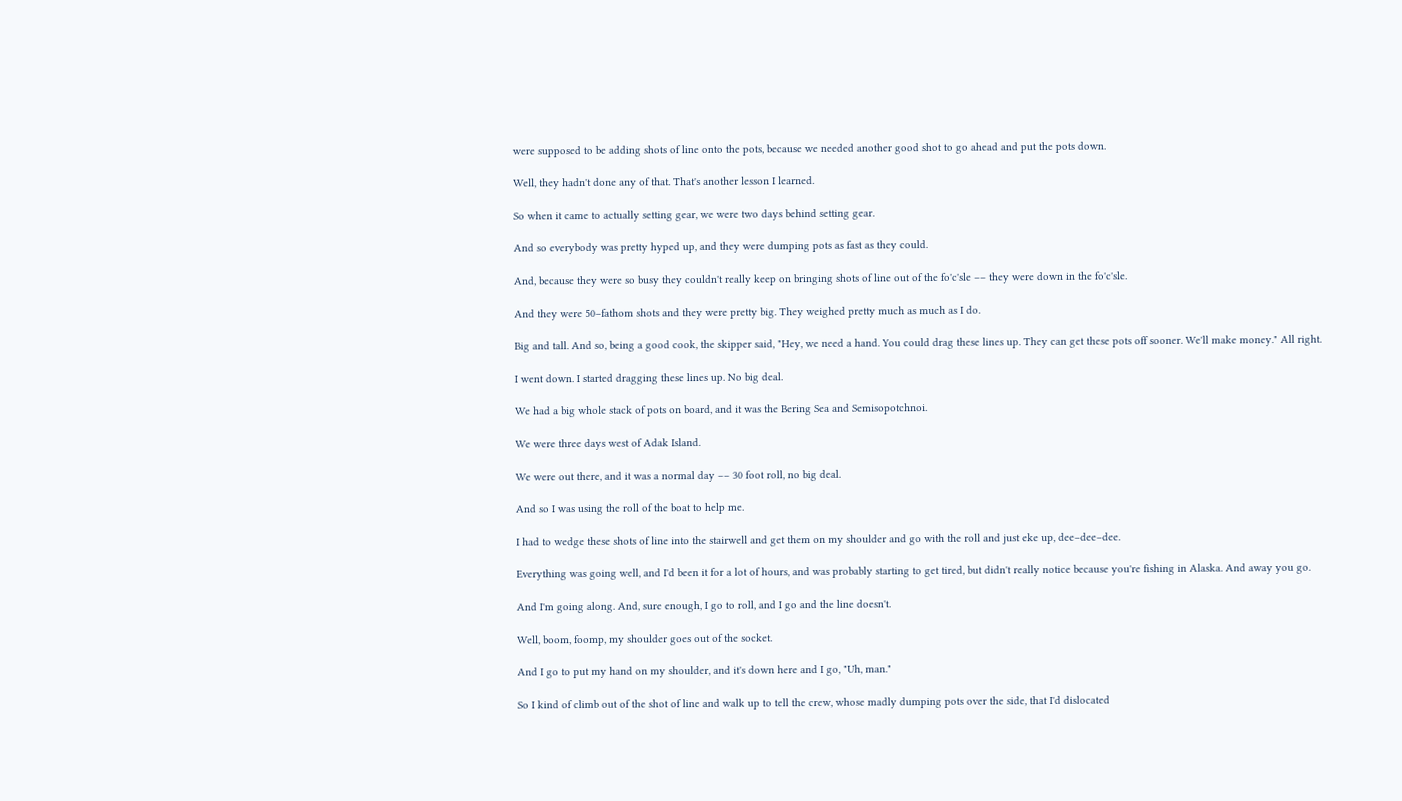were supposed to be adding shots of line onto the pots, because we needed another good shot to go ahead and put the pots down.

Well, they hadn't done any of that. That's another lesson I learned.

So when it came to actually setting gear, we were two days behind setting gear.

And so everybody was pretty hyped up, and they were dumping pots as fast as they could.

And, because they were so busy they couldn't really keep on bringing shots of line out of the fo'c'sle –– they were down in the fo'c'sle.

And they were 50–fathom shots and they were pretty big. They weighed pretty much as much as I do.

Big and tall. And so, being a good cook, the skipper said, "Hey, we need a hand. You could drag these lines up. They can get these pots off sooner. We'll make money." All right.

I went down. I started dragging these lines up. No big deal.

We had a big whole stack of pots on board, and it was the Bering Sea and Semisopotchnoi.

We were three days west of Adak Island.

We were out there, and it was a normal day –– 30 foot roll, no big deal.

And so I was using the roll of the boat to help me.

I had to wedge these shots of line into the stairwell and get them on my shoulder and go with the roll and just eke up, dee–dee–dee.

Everything was going well, and I'd been it for a lot of hours, and was probably starting to get tired, but didn't really notice because you're fishing in Alaska. And away you go.

And I'm going along. And, sure enough, I go to roll, and I go and the line doesn't.

Well, boom, foomp, my shoulder goes out of the socket.

And I go to put my hand on my shoulder, and it's down here and I go, "Uh, man."

So I kind of climb out of the shot of line and walk up to tell the crew, whose madly dumping pots over the side, that I'd dislocated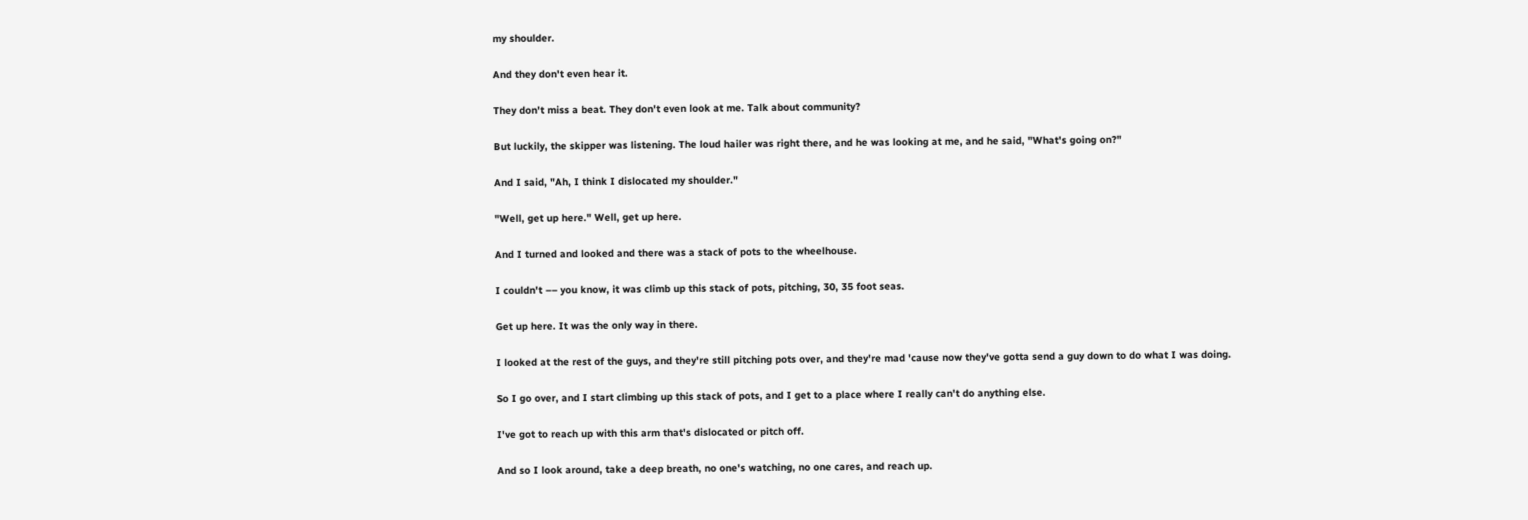my shoulder.

And they don't even hear it.

They don't miss a beat. They don't even look at me. Talk about community?

But luckily, the skipper was listening. The loud hailer was right there, and he was looking at me, and he said, "What's going on?"

And I said, "Ah, I think I dislocated my shoulder."

"Well, get up here." Well, get up here.

And I turned and looked and there was a stack of pots to the wheelhouse.

I couldn't –– you know, it was climb up this stack of pots, pitching, 30, 35 foot seas.

Get up here. It was the only way in there.

I looked at the rest of the guys, and they're still pitching pots over, and they're mad 'cause now they've gotta send a guy down to do what I was doing.

So I go over, and I start climbing up this stack of pots, and I get to a place where I really can't do anything else.

I've got to reach up with this arm that's dislocated or pitch off.

And so I look around, take a deep breath, no one's watching, no one cares, and reach up.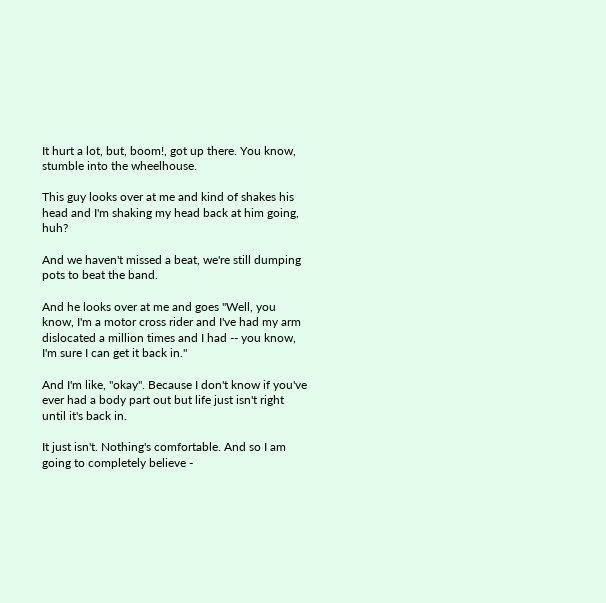It hurt a lot, but, boom!, got up there. You know, stumble into the wheelhouse.

This guy looks over at me and kind of shakes his head and I'm shaking my head back at him going, huh?

And we haven't missed a beat, we're still dumping pots to beat the band.

And he looks over at me and goes "Well, you know, I'm a motor cross rider and I've had my arm dislocated a million times and I had -- you know, I'm sure I can get it back in."

And I'm like, "okay". Because I don't know if you've ever had a body part out but life just isn't right until it's back in.

It just isn't. Nothing's comfortable. And so I am going to completely believe -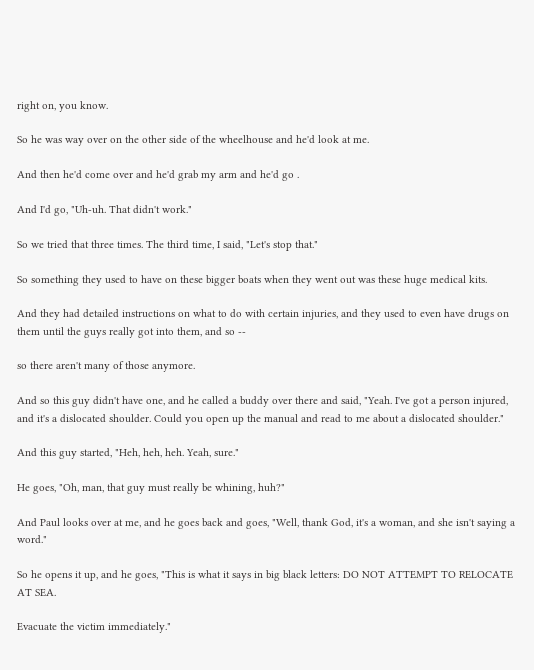right on, you know.

So he was way over on the other side of the wheelhouse and he'd look at me.

And then he'd come over and he'd grab my arm and he'd go .

And I'd go, "Uh-uh. That didn't work."

So we tried that three times. The third time, I said, "Let's stop that."

So something they used to have on these bigger boats when they went out was these huge medical kits.

And they had detailed instructions on what to do with certain injuries, and they used to even have drugs on them until the guys really got into them, and so --

so there aren't many of those anymore.

And so this guy didn't have one, and he called a buddy over there and said, "Yeah. I've got a person injured, and it's a dislocated shoulder. Could you open up the manual and read to me about a dislocated shoulder."

And this guy started, "Heh, heh, heh. Yeah, sure."

He goes, "Oh, man, that guy must really be whining, huh?"

And Paul looks over at me, and he goes back and goes, "Well, thank God, it's a woman, and she isn't saying a word."

So he opens it up, and he goes, "This is what it says in big black letters: DO NOT ATTEMPT TO RELOCATE AT SEA.

Evacuate the victim immediately."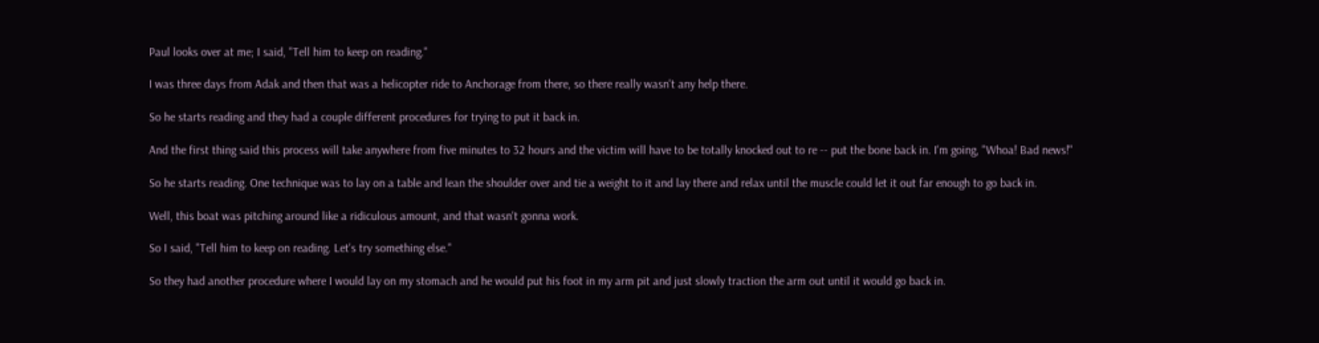Paul looks over at me; I said, "Tell him to keep on reading."

I was three days from Adak and then that was a helicopter ride to Anchorage from there, so there really wasn't any help there.

So he starts reading and they had a couple different procedures for trying to put it back in.

And the first thing said this process will take anywhere from five minutes to 32 hours and the victim will have to be totally knocked out to re -- put the bone back in. I'm going, "Whoa! Bad news!"

So he starts reading. One technique was to lay on a table and lean the shoulder over and tie a weight to it and lay there and relax until the muscle could let it out far enough to go back in.

Well, this boat was pitching around like a ridiculous amount, and that wasn't gonna work.

So I said, "Tell him to keep on reading. Let's try something else."

So they had another procedure where I would lay on my stomach and he would put his foot in my arm pit and just slowly traction the arm out until it would go back in.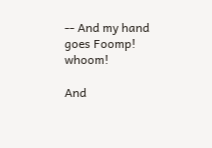-- And my hand goes Foomp! whoom!

And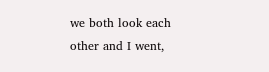we both look each other and I went,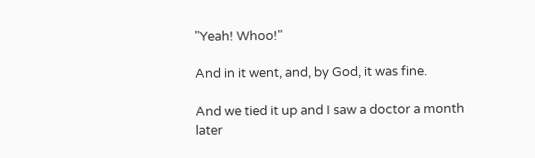"Yeah! Whoo!"

And in it went, and, by God, it was fine.

And we tied it up and I saw a doctor a month later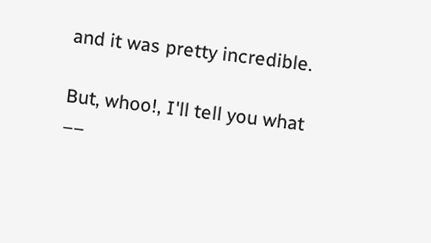and it was pretty incredible.

But, whoo!, I'll tell you what ––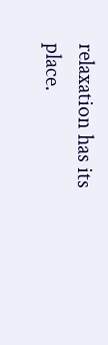relaxation has its place.